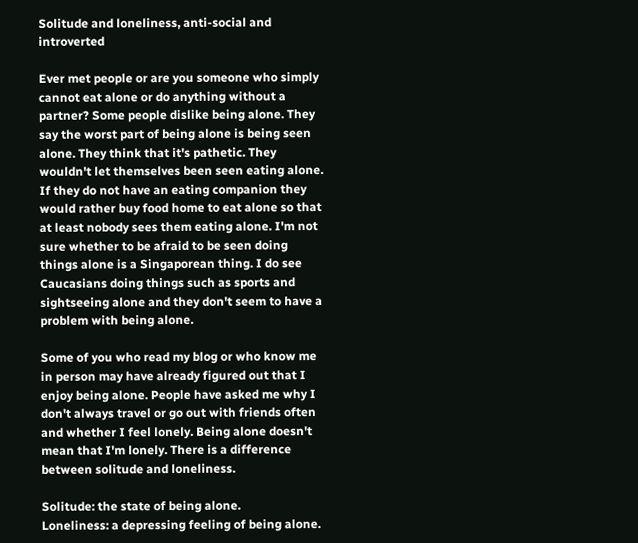Solitude and loneliness, anti-social and introverted

Ever met people or are you someone who simply cannot eat alone or do anything without a partner? Some people dislike being alone. They say the worst part of being alone is being seen alone. They think that it's pathetic. They wouldn't let themselves been seen eating alone. If they do not have an eating companion they would rather buy food home to eat alone so that at least nobody sees them eating alone. I'm not sure whether to be afraid to be seen doing things alone is a Singaporean thing. I do see Caucasians doing things such as sports and sightseeing alone and they don't seem to have a problem with being alone.

Some of you who read my blog or who know me in person may have already figured out that I enjoy being alone. People have asked me why I don't always travel or go out with friends often and whether I feel lonely. Being alone doesn't mean that I'm lonely. There is a difference between solitude and loneliness.

Solitude: the state of being alone.
Loneliness: a depressing feeling of being alone.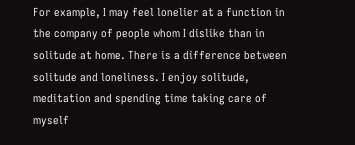For example, I may feel lonelier at a function in the company of people whom I dislike than in solitude at home. There is a difference between solitude and loneliness. I enjoy solitude, meditation and spending time taking care of myself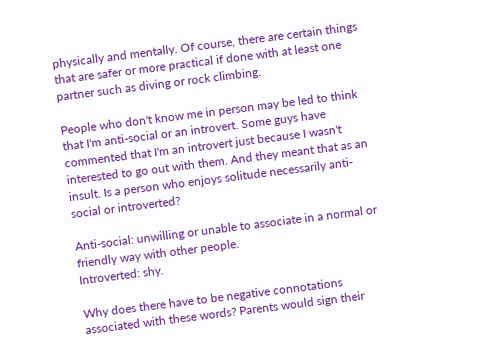physically and mentally. Of course, there are certain things that are safer or more practical if done with at least one partner such as diving or rock climbing.

People who don't know me in person may be led to think that I'm anti-social or an introvert. Some guys have commented that I'm an introvert just because I wasn't interested to go out with them. And they meant that as an insult. Is a person who enjoys solitude necessarily anti-social or introverted?

Anti-social: unwilling or unable to associate in a normal or friendly way with other people.
Introverted: shy.

Why does there have to be negative connotations associated with these words? Parents would sign their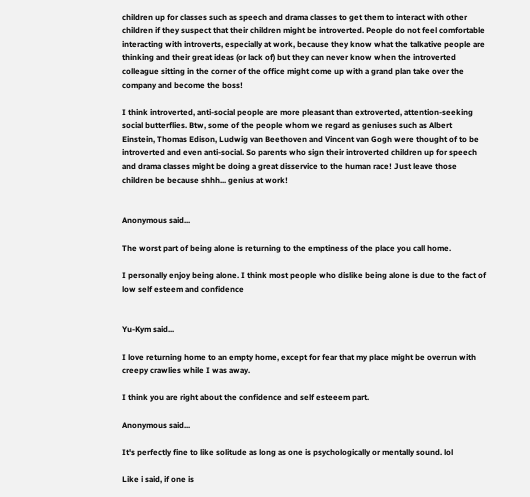children up for classes such as speech and drama classes to get them to interact with other children if they suspect that their children might be introverted. People do not feel comfortable interacting with introverts, especially at work, because they know what the talkative people are thinking and their great ideas (or lack of) but they can never know when the introverted colleague sitting in the corner of the office might come up with a grand plan take over the company and become the boss!

I think introverted, anti-social people are more pleasant than extroverted, attention-seeking social butterflies. Btw, some of the people whom we regard as geniuses such as Albert Einstein, Thomas Edison, Ludwig van Beethoven and Vincent van Gogh were thought of to be introverted and even anti-social. So parents who sign their introverted children up for speech and drama classes might be doing a great disservice to the human race! Just leave those children be because shhh... genius at work!


Anonymous said...

The worst part of being alone is returning to the emptiness of the place you call home.

I personally enjoy being alone. I think most people who dislike being alone is due to the fact of low self esteem and confidence


Yu-Kym said...

I love returning home to an empty home, except for fear that my place might be overrun with creepy crawlies while I was away.

I think you are right about the confidence and self esteeem part.

Anonymous said...

It's perfectly fine to like solitude as long as one is psychologically or mentally sound. lol

Like i said, if one is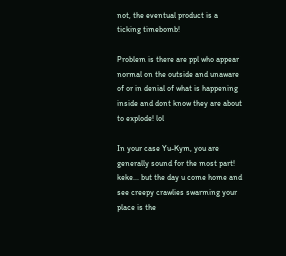not, the eventual product is a ticking timebomb!

Problem is there are ppl who appear normal on the outside and unaware of or in denial of what is happening inside and dont know they are about to explode! lol

In your case Yu-Kym, you are generally sound for the most part! keke... but the day u come home and see creepy crawlies swarming your place is the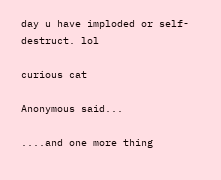day u have imploded or self-destruct. lol

curious cat

Anonymous said...

....and one more thing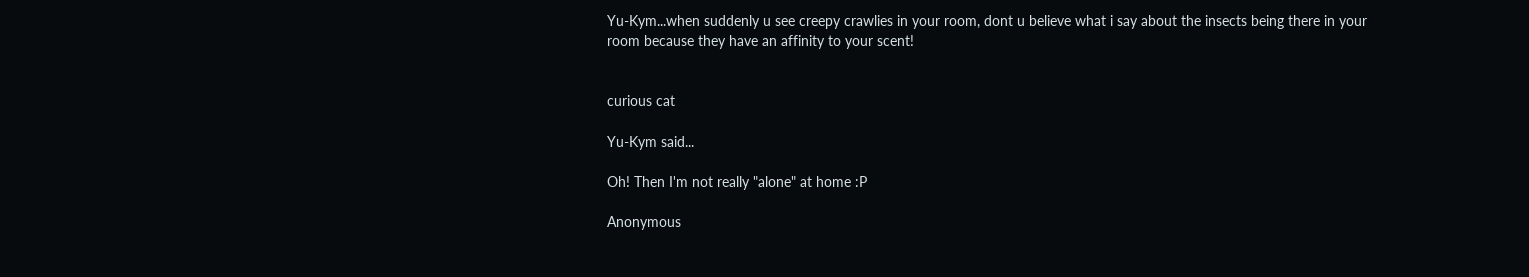Yu-Kym...when suddenly u see creepy crawlies in your room, dont u believe what i say about the insects being there in your room because they have an affinity to your scent!


curious cat

Yu-Kym said...

Oh! Then I'm not really "alone" at home :P

Anonymous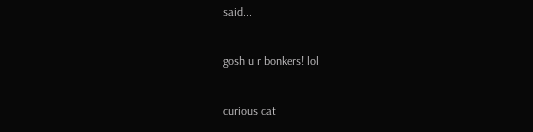said...

gosh u r bonkers! lol

curious cat